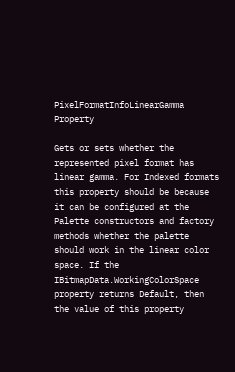PixelFormatInfoLinearGamma Property

Gets or sets whether the represented pixel format has linear gamma. For Indexed formats this property should be because it can be configured at the Palette constructors and factory methods whether the palette should work in the linear color space. If the IBitmapData.WorkingColorSpace property returns Default, then the value of this property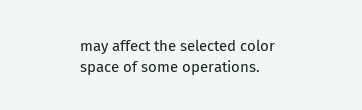may affect the selected color space of some operations.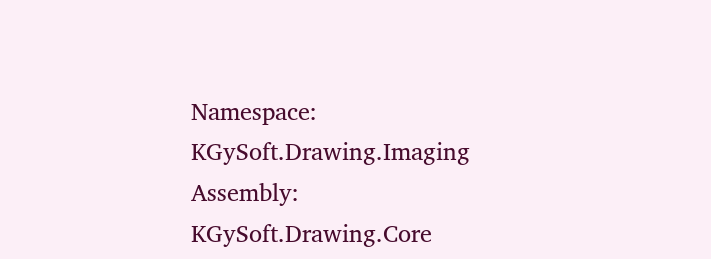Namespace: KGySoft.Drawing.Imaging
Assembly: KGySoft.Drawing.Core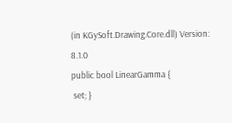(in KGySoft.Drawing.Core.dll) Version: 8.1.0
public bool LinearGamma {
 set; }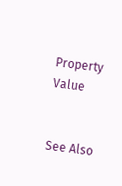Property Value


See Also